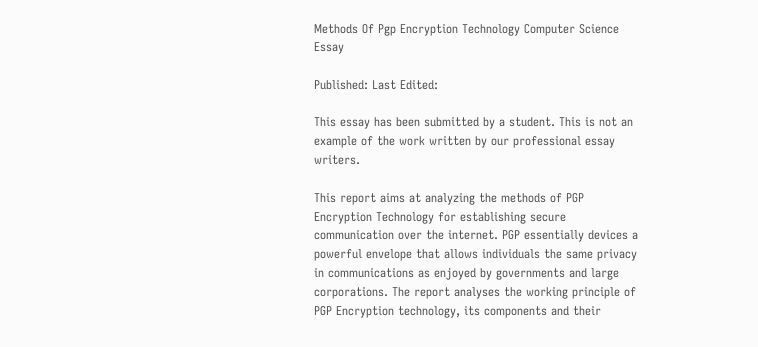Methods Of Pgp Encryption Technology Computer Science Essay

Published: Last Edited:

This essay has been submitted by a student. This is not an example of the work written by our professional essay writers.

This report aims at analyzing the methods of PGP Encryption Technology for establishing secure communication over the internet. PGP essentially devices a powerful envelope that allows individuals the same privacy in communications as enjoyed by governments and large corporations. The report analyses the working principle of PGP Encryption technology, its components and their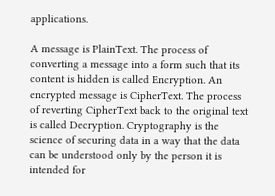applications.

A message is PlainText. The process of converting a message into a form such that its content is hidden is called Encryption. An encrypted message is CipherText. The process of reverting CipherText back to the original text is called Decryption. Cryptography is the science of securing data in a way that the data can be understood only by the person it is intended for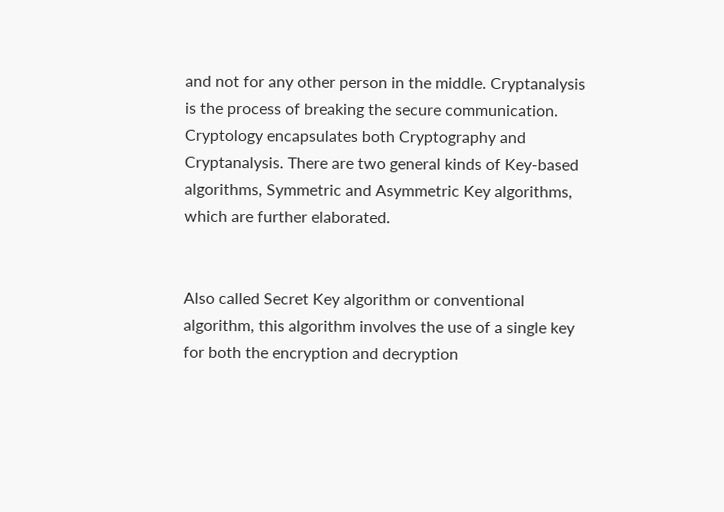and not for any other person in the middle. Cryptanalysis is the process of breaking the secure communication. Cryptology encapsulates both Cryptography and Cryptanalysis. There are two general kinds of Key-based algorithms, Symmetric and Asymmetric Key algorithms, which are further elaborated.


Also called Secret Key algorithm or conventional algorithm, this algorithm involves the use of a single key for both the encryption and decryption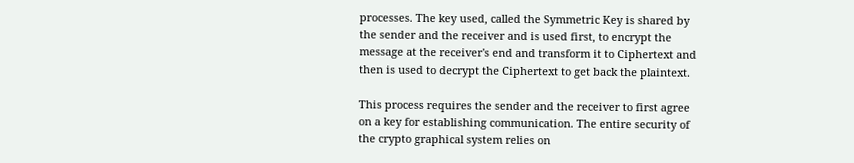processes. The key used, called the Symmetric Key is shared by the sender and the receiver and is used first, to encrypt the message at the receiver's end and transform it to Ciphertext and then is used to decrypt the Ciphertext to get back the plaintext.

This process requires the sender and the receiver to first agree on a key for establishing communication. The entire security of the crypto graphical system relies on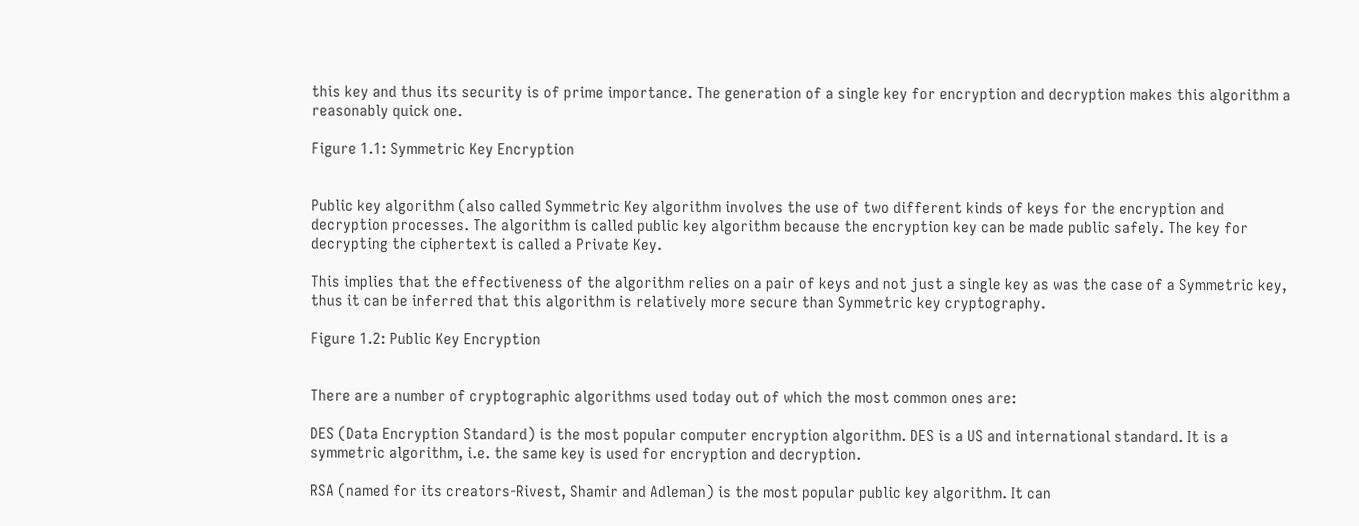this key and thus its security is of prime importance. The generation of a single key for encryption and decryption makes this algorithm a reasonably quick one.

Figure 1.1: Symmetric Key Encryption


Public key algorithm (also called Symmetric Key algorithm involves the use of two different kinds of keys for the encryption and decryption processes. The algorithm is called public key algorithm because the encryption key can be made public safely. The key for decrypting the ciphertext is called a Private Key.

This implies that the effectiveness of the algorithm relies on a pair of keys and not just a single key as was the case of a Symmetric key, thus it can be inferred that this algorithm is relatively more secure than Symmetric key cryptography.

Figure 1.2: Public Key Encryption


There are a number of cryptographic algorithms used today out of which the most common ones are:

DES (Data Encryption Standard) is the most popular computer encryption algorithm. DES is a US and international standard. It is a symmetric algorithm, i.e. the same key is used for encryption and decryption.

RSA (named for its creators-Rivest, Shamir and Adleman) is the most popular public key algorithm. It can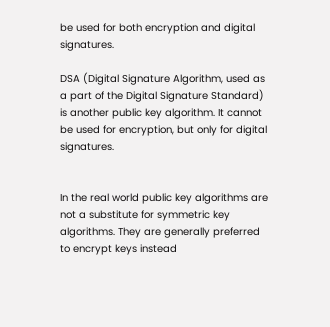be used for both encryption and digital signatures.

DSA (Digital Signature Algorithm, used as a part of the Digital Signature Standard) is another public key algorithm. It cannot be used for encryption, but only for digital signatures.


In the real world public key algorithms are not a substitute for symmetric key algorithms. They are generally preferred to encrypt keys instead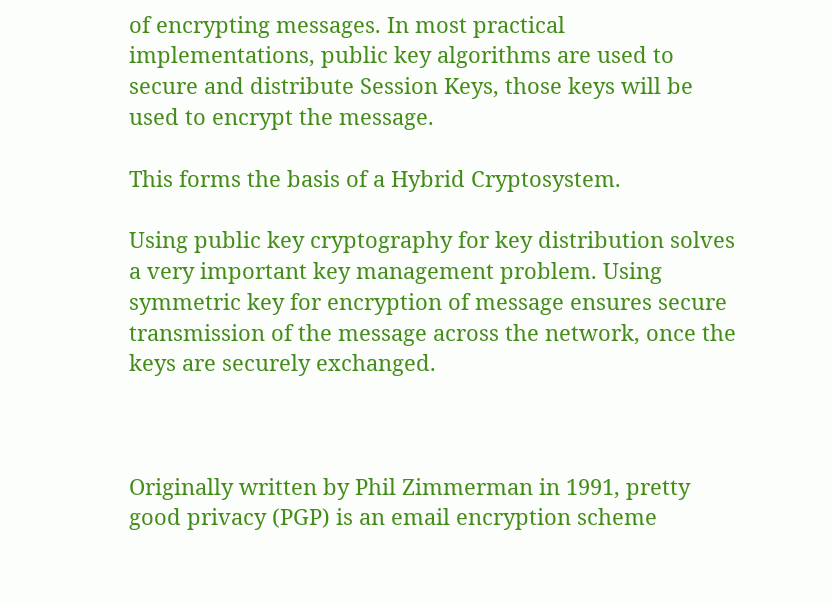of encrypting messages. In most practical implementations, public key algorithms are used to secure and distribute Session Keys, those keys will be used to encrypt the message.

This forms the basis of a Hybrid Cryptosystem.

Using public key cryptography for key distribution solves a very important key management problem. Using symmetric key for encryption of message ensures secure transmission of the message across the network, once the keys are securely exchanged.



Originally written by Phil Zimmerman in 1991, pretty good privacy (PGP) is an email encryption scheme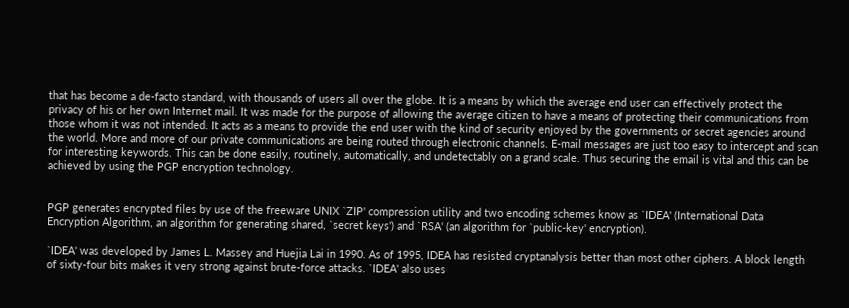that has become a de-facto standard, with thousands of users all over the globe. It is a means by which the average end user can effectively protect the privacy of his or her own Internet mail. It was made for the purpose of allowing the average citizen to have a means of protecting their communications from those whom it was not intended. It acts as a means to provide the end user with the kind of security enjoyed by the governments or secret agencies around the world. More and more of our private communications are being routed through electronic channels. E-mail messages are just too easy to intercept and scan for interesting keywords. This can be done easily, routinely, automatically, and undetectably on a grand scale. Thus securing the email is vital and this can be achieved by using the PGP encryption technology.


PGP generates encrypted files by use of the freeware UNIX `ZIP' compression utility and two encoding schemes know as `IDEA' (International Data Encryption Algorithm, an algorithm for generating shared, `secret keys') and `RSA' (an algorithm for `public-key' encryption).

`IDEA' was developed by James L. Massey and Huejia Lai in 1990. As of 1995, IDEA has resisted cryptanalysis better than most other ciphers. A block length of sixty-four bits makes it very strong against brute-force attacks. `IDEA' also uses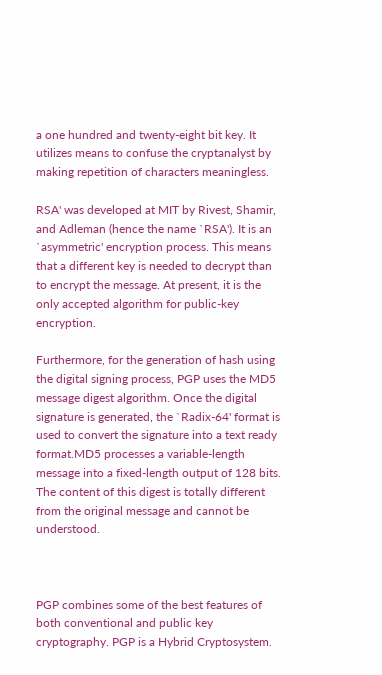a one hundred and twenty-eight bit key. It utilizes means to confuse the cryptanalyst by making repetition of characters meaningless.

RSA' was developed at MIT by Rivest, Shamir, and Adleman (hence the name `RSA'). It is an `asymmetric' encryption process. This means that a different key is needed to decrypt than to encrypt the message. At present, it is the only accepted algorithm for public-key encryption.

Furthermore, for the generation of hash using the digital signing process, PGP uses the MD5 message digest algorithm. Once the digital signature is generated, the `Radix-64' format is used to convert the signature into a text ready format.MD5 processes a variable-length message into a fixed-length output of 128 bits. The content of this digest is totally different from the original message and cannot be understood.



PGP combines some of the best features of both conventional and public key cryptography. PGP is a Hybrid Cryptosystem.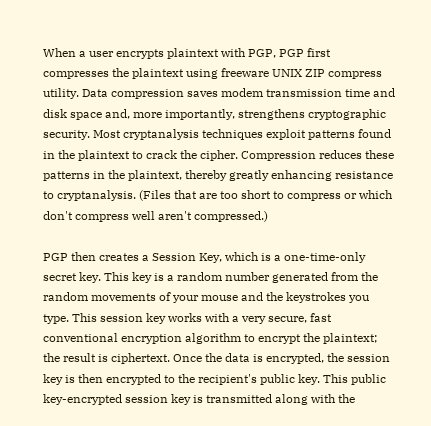When a user encrypts plaintext with PGP, PGP first compresses the plaintext using freeware UNIX ZIP compress utility. Data compression saves modem transmission time and disk space and, more importantly, strengthens cryptographic security. Most cryptanalysis techniques exploit patterns found in the plaintext to crack the cipher. Compression reduces these patterns in the plaintext, thereby greatly enhancing resistance to cryptanalysis. (Files that are too short to compress or which don't compress well aren't compressed.)

PGP then creates a Session Key, which is a one-time-only secret key. This key is a random number generated from the random movements of your mouse and the keystrokes you type. This session key works with a very secure, fast conventional encryption algorithm to encrypt the plaintext; the result is ciphertext. Once the data is encrypted, the session key is then encrypted to the recipient's public key. This public key-encrypted session key is transmitted along with the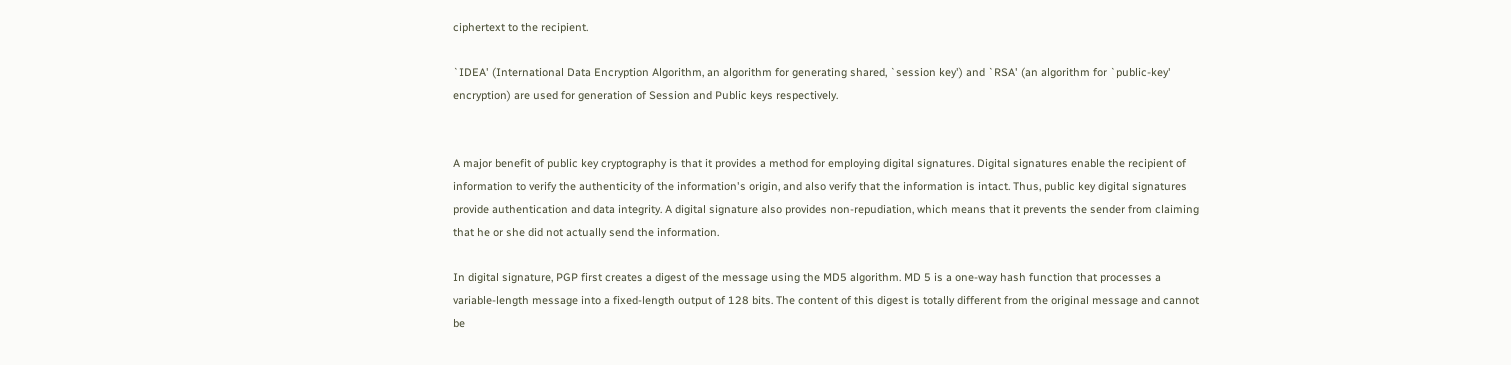ciphertext to the recipient.

`IDEA' (International Data Encryption Algorithm, an algorithm for generating shared, `session key') and `RSA' (an algorithm for `public-key' encryption) are used for generation of Session and Public keys respectively.


A major benefit of public key cryptography is that it provides a method for employing digital signatures. Digital signatures enable the recipient of information to verify the authenticity of the information's origin, and also verify that the information is intact. Thus, public key digital signatures provide authentication and data integrity. A digital signature also provides non-repudiation, which means that it prevents the sender from claiming that he or she did not actually send the information.

In digital signature, PGP first creates a digest of the message using the MD5 algorithm. MD 5 is a one-way hash function that processes a variable-length message into a fixed-length output of 128 bits. The content of this digest is totally different from the original message and cannot be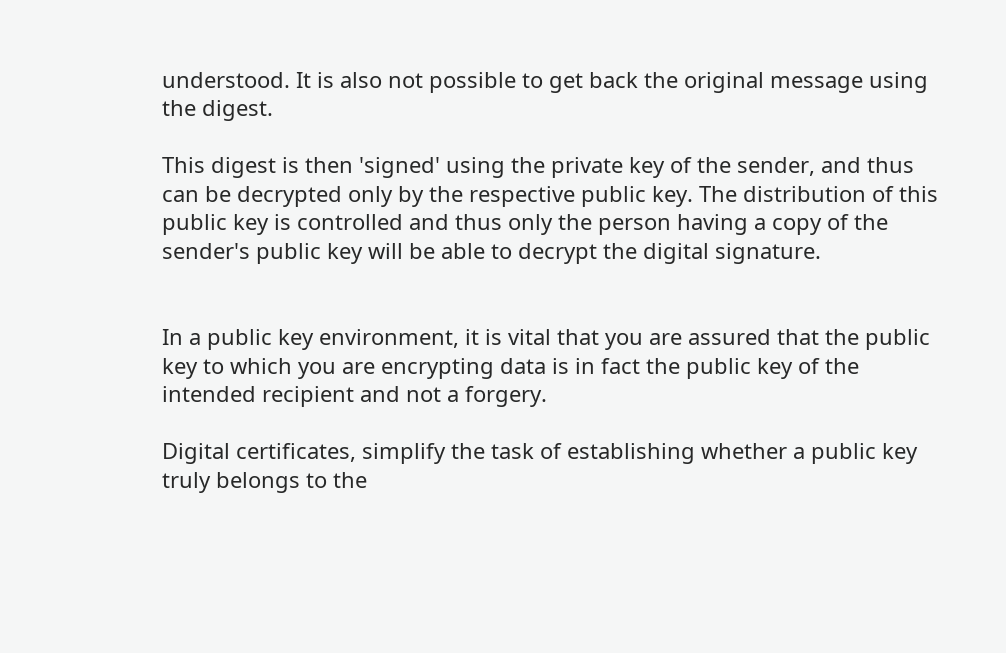understood. It is also not possible to get back the original message using the digest.

This digest is then 'signed' using the private key of the sender, and thus can be decrypted only by the respective public key. The distribution of this public key is controlled and thus only the person having a copy of the sender's public key will be able to decrypt the digital signature.


In a public key environment, it is vital that you are assured that the public key to which you are encrypting data is in fact the public key of the intended recipient and not a forgery.

Digital certificates, simplify the task of establishing whether a public key truly belongs to the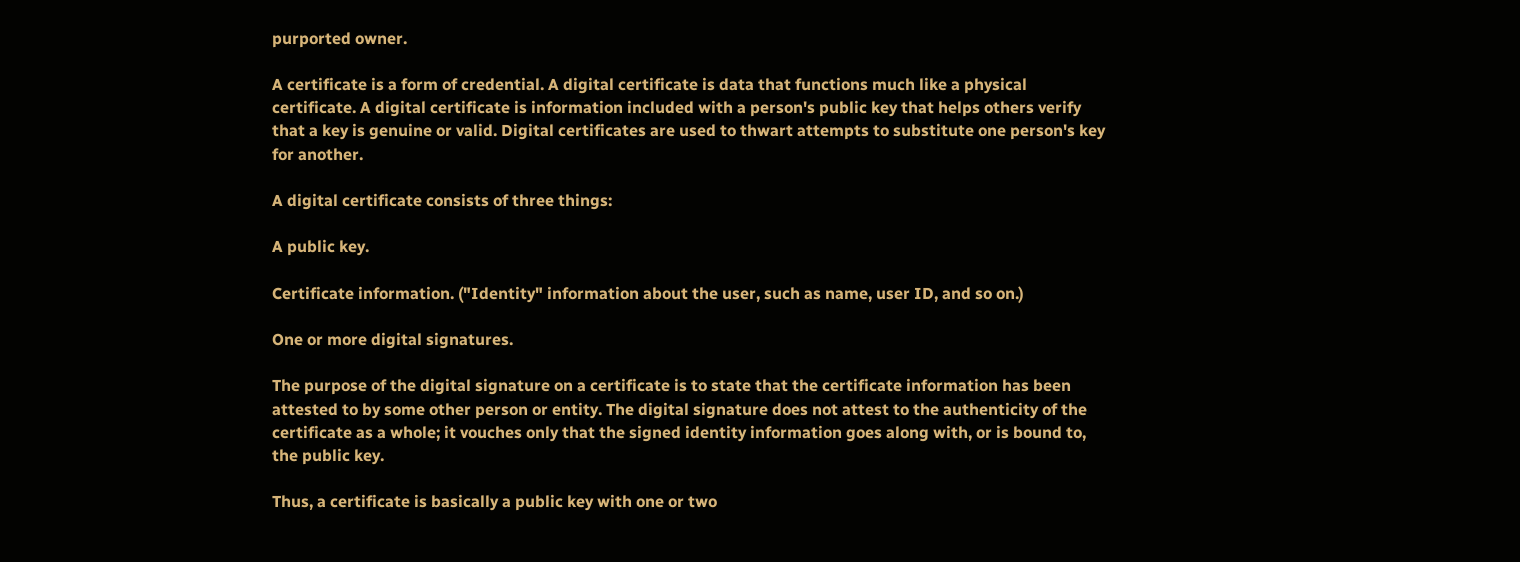purported owner.

A certificate is a form of credential. A digital certificate is data that functions much like a physical certificate. A digital certificate is information included with a person's public key that helps others verify that a key is genuine or valid. Digital certificates are used to thwart attempts to substitute one person's key for another.

A digital certificate consists of three things:

A public key.

Certificate information. ("Identity" information about the user, such as name, user ID, and so on.)

One or more digital signatures.

The purpose of the digital signature on a certificate is to state that the certificate information has been attested to by some other person or entity. The digital signature does not attest to the authenticity of the certificate as a whole; it vouches only that the signed identity information goes along with, or is bound to, the public key.

Thus, a certificate is basically a public key with one or two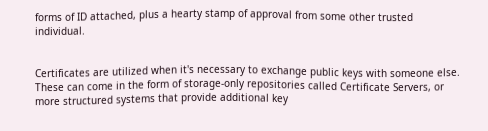forms of ID attached, plus a hearty stamp of approval from some other trusted individual.


Certificates are utilized when it's necessary to exchange public keys with someone else. These can come in the form of storage-only repositories called Certificate Servers, or more structured systems that provide additional key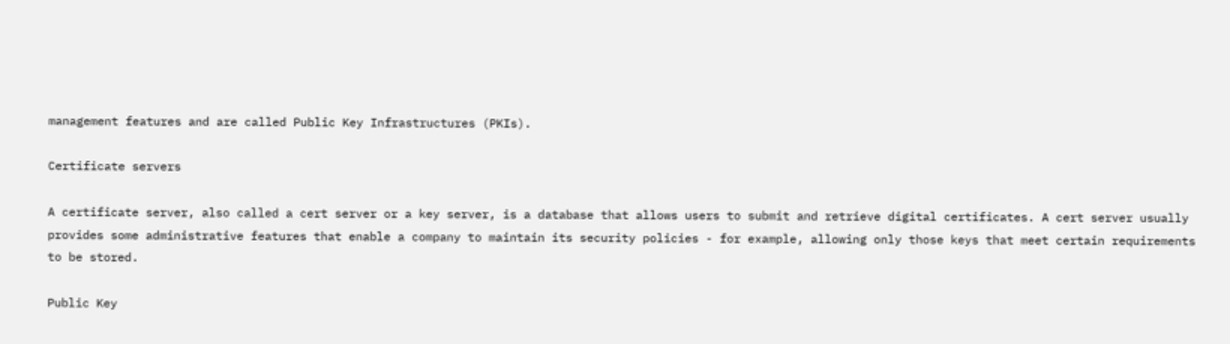management features and are called Public Key Infrastructures (PKIs).

Certificate servers

A certificate server, also called a cert server or a key server, is a database that allows users to submit and retrieve digital certificates. A cert server usually provides some administrative features that enable a company to maintain its security policies - for example, allowing only those keys that meet certain requirements to be stored.

Public Key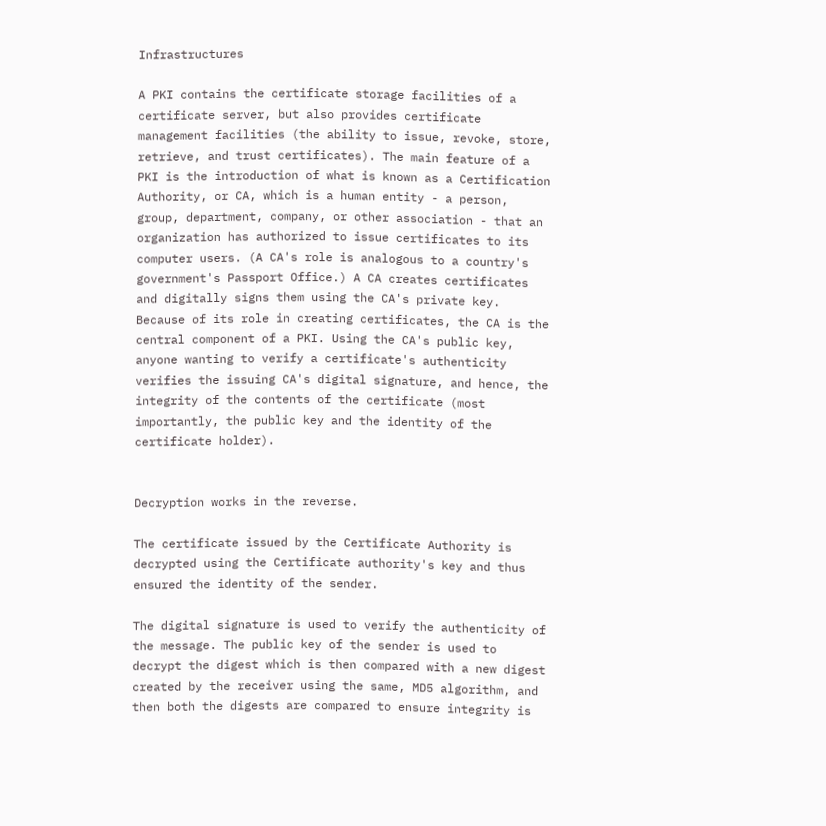Infrastructures

A PKI contains the certificate storage facilities of a certificate server, but also provides certificate management facilities (the ability to issue, revoke, store, retrieve, and trust certificates). The main feature of a PKI is the introduction of what is known as a Certification Authority, or CA, which is a human entity - a person, group, department, company, or other association - that an organization has authorized to issue certificates to its computer users. (A CA's role is analogous to a country's government's Passport Office.) A CA creates certificates and digitally signs them using the CA's private key. Because of its role in creating certificates, the CA is the central component of a PKI. Using the CA's public key, anyone wanting to verify a certificate's authenticity verifies the issuing CA's digital signature, and hence, the integrity of the contents of the certificate (most importantly, the public key and the identity of the certificate holder).


Decryption works in the reverse.

The certificate issued by the Certificate Authority is decrypted using the Certificate authority's key and thus ensured the identity of the sender.

The digital signature is used to verify the authenticity of the message. The public key of the sender is used to decrypt the digest which is then compared with a new digest created by the receiver using the same, MD5 algorithm, and then both the digests are compared to ensure integrity is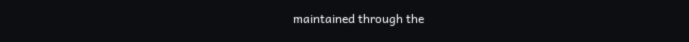maintained through the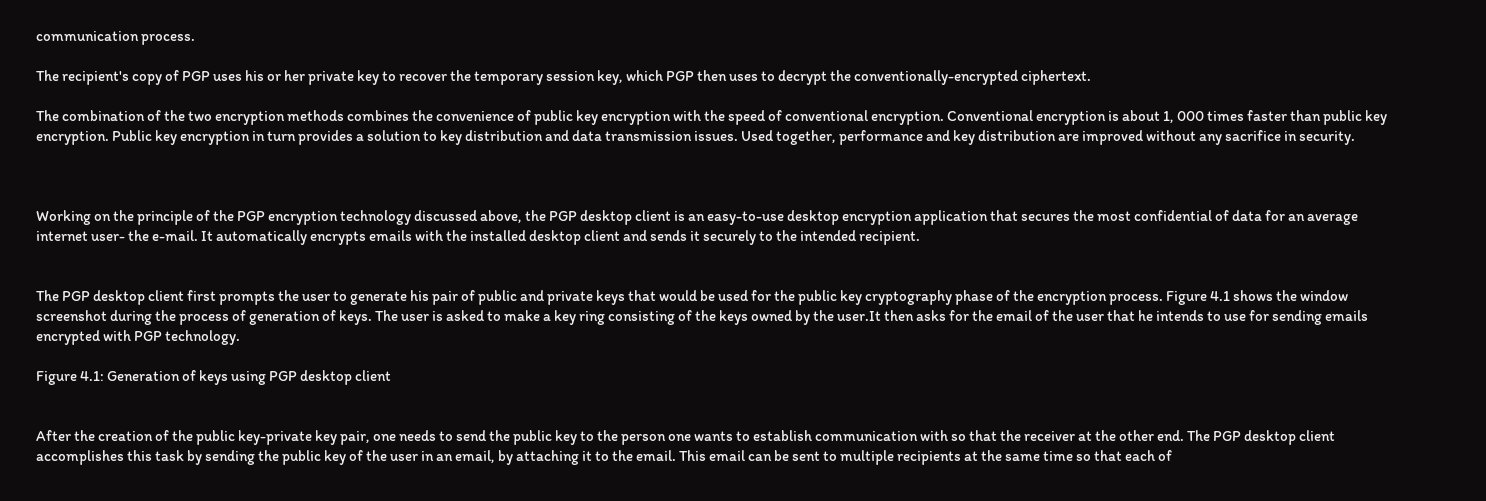communication process.

The recipient's copy of PGP uses his or her private key to recover the temporary session key, which PGP then uses to decrypt the conventionally-encrypted ciphertext.

The combination of the two encryption methods combines the convenience of public key encryption with the speed of conventional encryption. Conventional encryption is about 1, 000 times faster than public key encryption. Public key encryption in turn provides a solution to key distribution and data transmission issues. Used together, performance and key distribution are improved without any sacrifice in security.



Working on the principle of the PGP encryption technology discussed above, the PGP desktop client is an easy-to-use desktop encryption application that secures the most confidential of data for an average internet user- the e-mail. It automatically encrypts emails with the installed desktop client and sends it securely to the intended recipient.


The PGP desktop client first prompts the user to generate his pair of public and private keys that would be used for the public key cryptography phase of the encryption process. Figure 4.1 shows the window screenshot during the process of generation of keys. The user is asked to make a key ring consisting of the keys owned by the user.It then asks for the email of the user that he intends to use for sending emails encrypted with PGP technology.

Figure 4.1: Generation of keys using PGP desktop client


After the creation of the public key-private key pair, one needs to send the public key to the person one wants to establish communication with so that the receiver at the other end. The PGP desktop client accomplishes this task by sending the public key of the user in an email, by attaching it to the email. This email can be sent to multiple recipients at the same time so that each of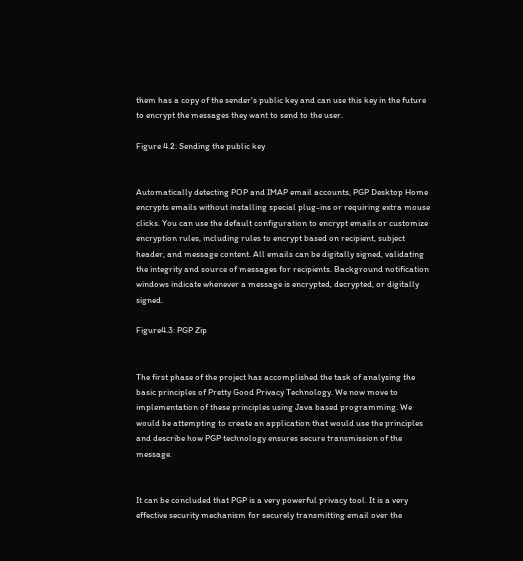them has a copy of the sender's public key and can use this key in the future to encrypt the messages they want to send to the user.

Figure 4.2: Sending the public key


Automatically detecting POP and IMAP email accounts, PGP Desktop Home encrypts emails without installing special plug-ins or requiring extra mouse clicks. You can use the default configuration to encrypt emails or customize encryption rules, including rules to encrypt based on recipient, subject header, and message content. All emails can be digitally signed, validating the integrity and source of messages for recipients. Background notification windows indicate whenever a message is encrypted, decrypted, or digitally signed.

Figure4.3: PGP Zip


The first phase of the project has accomplished the task of analysing the basic principles of Pretty Good Privacy Technology. We now move to implementation of these principles using Java based programming. We would be attempting to create an application that would use the principles and describe how PGP technology ensures secure transmission of the message.


It can be concluded that PGP is a very powerful privacy tool. It is a very effective security mechanism for securely transmitting email over the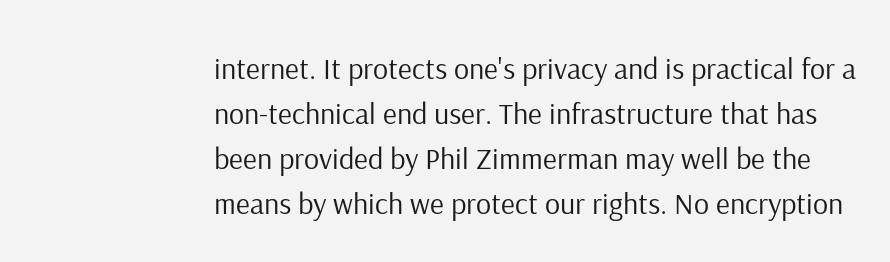internet. It protects one's privacy and is practical for a non-technical end user. The infrastructure that has been provided by Phil Zimmerman may well be the means by which we protect our rights. No encryption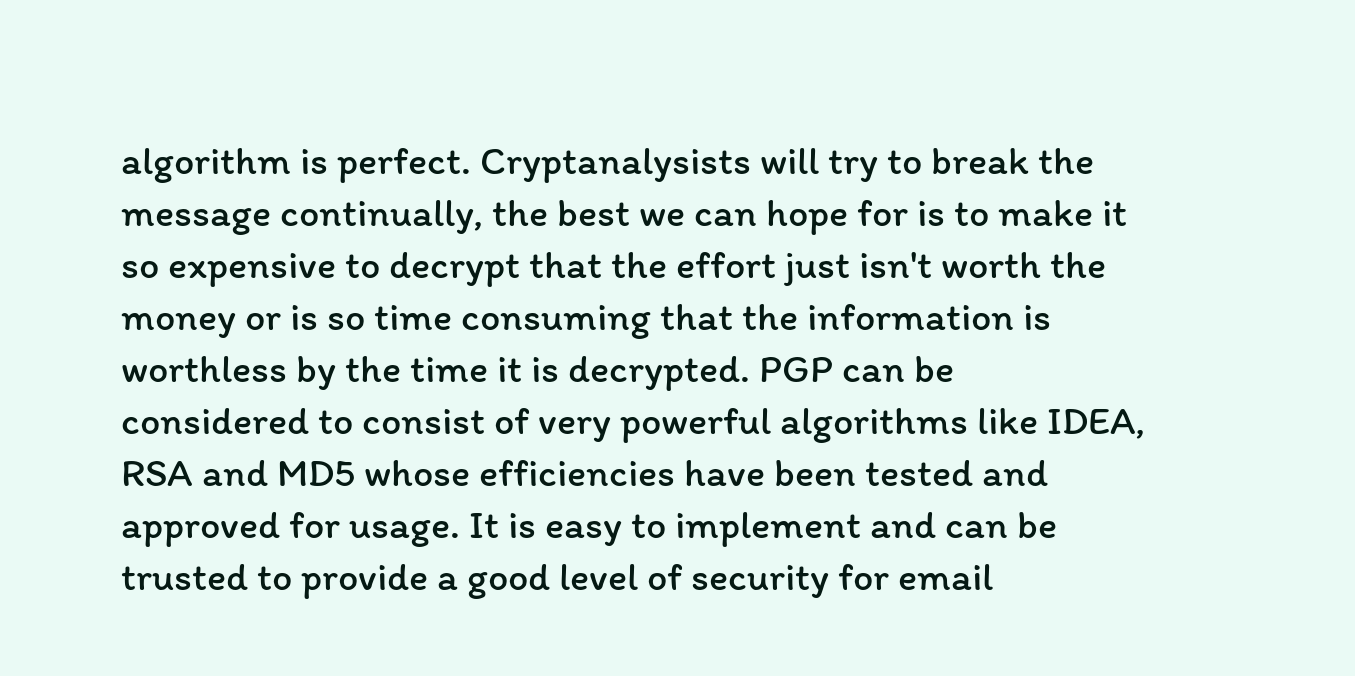algorithm is perfect. Cryptanalysists will try to break the message continually, the best we can hope for is to make it so expensive to decrypt that the effort just isn't worth the money or is so time consuming that the information is worthless by the time it is decrypted. PGP can be considered to consist of very powerful algorithms like IDEA, RSA and MD5 whose efficiencies have been tested and approved for usage. It is easy to implement and can be trusted to provide a good level of security for email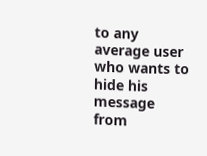to any average user who wants to hide his message from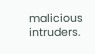malicious intruders.